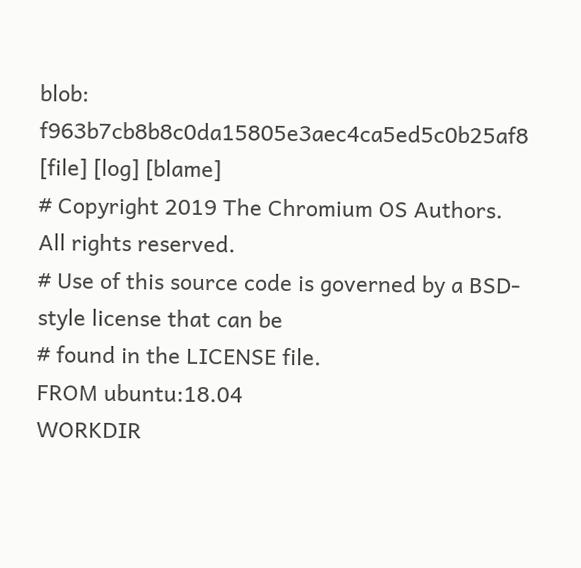blob: f963b7cb8b8c0da15805e3aec4ca5ed5c0b25af8 [file] [log] [blame]
# Copyright 2019 The Chromium OS Authors. All rights reserved.
# Use of this source code is governed by a BSD-style license that can be
# found in the LICENSE file.
FROM ubuntu:18.04
WORKDIR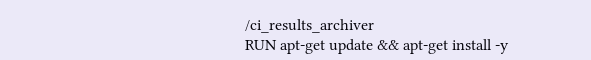/ci_results_archiver
RUN apt-get update && apt-get install -y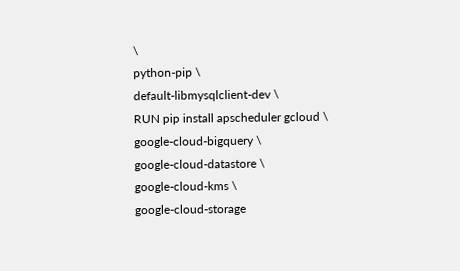\
python-pip \
default-libmysqlclient-dev \
RUN pip install apscheduler gcloud \
google-cloud-bigquery \
google-cloud-datastore \
google-cloud-kms \
google-cloud-storage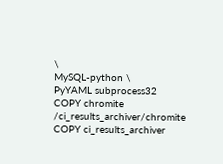\
MySQL-python \
PyYAML subprocess32
COPY chromite /ci_results_archiver/chromite
COPY ci_results_archiver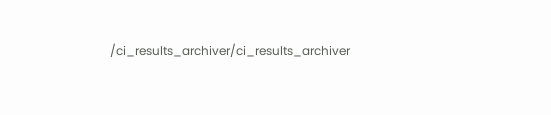/ci_results_archiver/ci_results_archiver